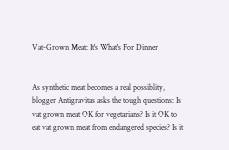Vat-Grown Meat: It's What's For Dinner


As synthetic meat becomes a real possiblity, blogger Antigravitas asks the tough questions: Is vat grown meat OK for vegetarians? Is it OK to eat vat grown meat from endangered species? Is it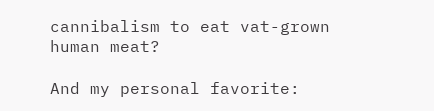cannibalism to eat vat-grown human meat?

And my personal favorite: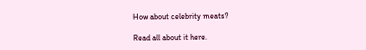How about celebrity meats?

Read all about it here.